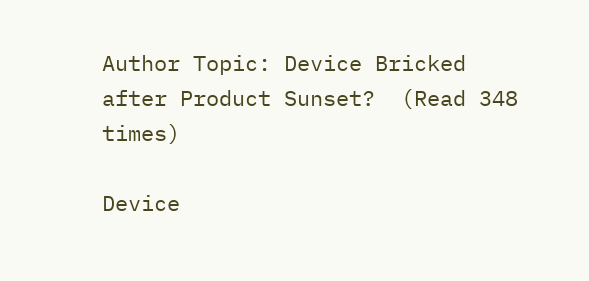Author Topic: Device Bricked after Product Sunset?  (Read 348 times)

Device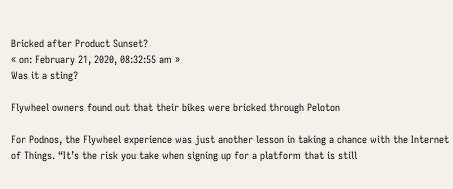Bricked after Product Sunset?
« on: February 21, 2020, 08:32:55 am »
Was it a sting?

Flywheel owners found out that their bikes were bricked through Peloton

For Podnos, the Flywheel experience was just another lesson in taking a chance with the Internet of Things. “It’s the risk you take when signing up for a platform that is still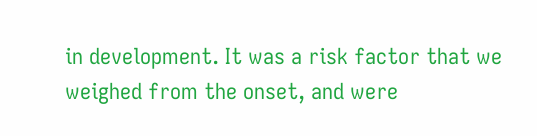in development. It was a risk factor that we weighed from the onset, and were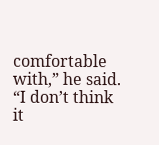comfortable with,” he said. “I don’t think it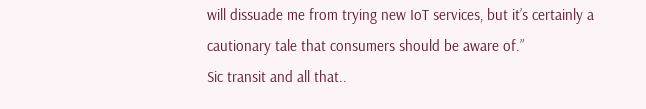will dissuade me from trying new IoT services, but it’s certainly a cautionary tale that consumers should be aware of.”
Sic transit and all that..